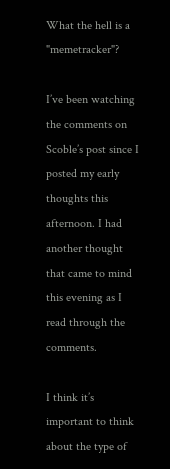What the hell is a "memetracker"?

I’ve been watching the comments on Scoble’s post since I posted my early thoughts this afternoon. I had another thought that came to mind this evening as I read through the comments.

I think it’s important to think about the type of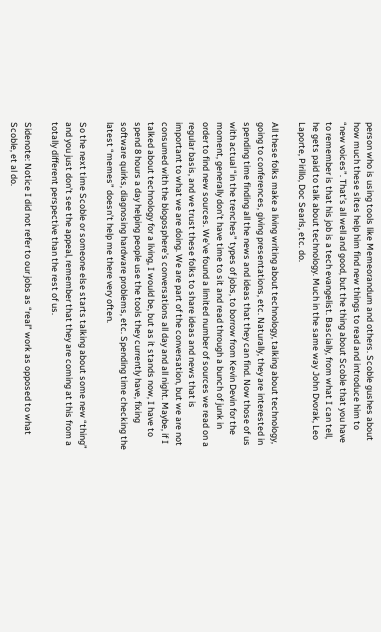person who is using tools like Memeorandum and others. Scoble gushes about how much these sites help him find new things to read and introduce him to “new voices”. That’s all well and good, but the thing about Scoble that you have to remember is that his job is a tech evangelist. Bascially, from what I can tell, he gets paid to talk about technology. Much in the same way John Dvorak, Leo Laporte, Pirillo, Doc Searls, etc. do.

All these folks make a living writing about technology, talking about technology, going to conferences, giving presentations, etc. Naturally, they are interested in spending time finding all the news and ideas that they can find. Now those of us with actual “in the trenches” types of jobs, to borrow from Kevin Devin for the moment, generally don’t have time to sit and read through a bunch of junk in order to find new sources. We’ve found a limited number of sources we read on a regular basis, and we trust these folks to share ideas and news that is important to what we are doing. We are part of the conversation, but we are not consumed with the blogosphere’s conversations all day and all night. Maybe, if I talked about technology for a living, I would be, but as it stands now, I have to spend 8 hours a day helping people use the tools they currently have, fixing software quirks, diagnosing hardware problems, etc. Spending time checking the latest “memes” doesn’t help me there very often.

So the next time Scoble or someone else starts talking about some new “thing” and you just don’t see the appeal, remember that they are coming at this from a totally different perspective than the rest of us.

Sidenote: Notice I did not refer to our jobs as “real” work as opposed to what Scoble, et al do.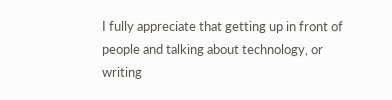I fully appreciate that getting up in front of people and talking about technology, or writing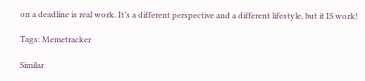on a deadline is real work. It’s a different perspective and a different lifestyle, but it IS work!

Tags: Memetracker

Similar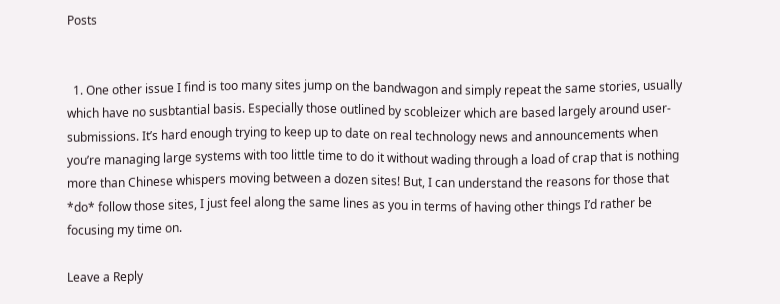Posts


  1. One other issue I find is too many sites jump on the bandwagon and simply repeat the same stories, usually which have no susbtantial basis. Especially those outlined by scobleizer which are based largely around user-submissions. It’s hard enough trying to keep up to date on real technology news and announcements when you’re managing large systems with too little time to do it without wading through a load of crap that is nothing more than Chinese whispers moving between a dozen sites! But, I can understand the reasons for those that *do* follow those sites, I just feel along the same lines as you in terms of having other things I’d rather be focusing my time on.

Leave a Reply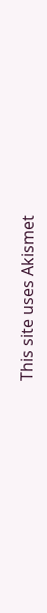This site uses Akismet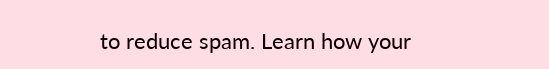to reduce spam. Learn how your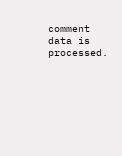comment data is processed.